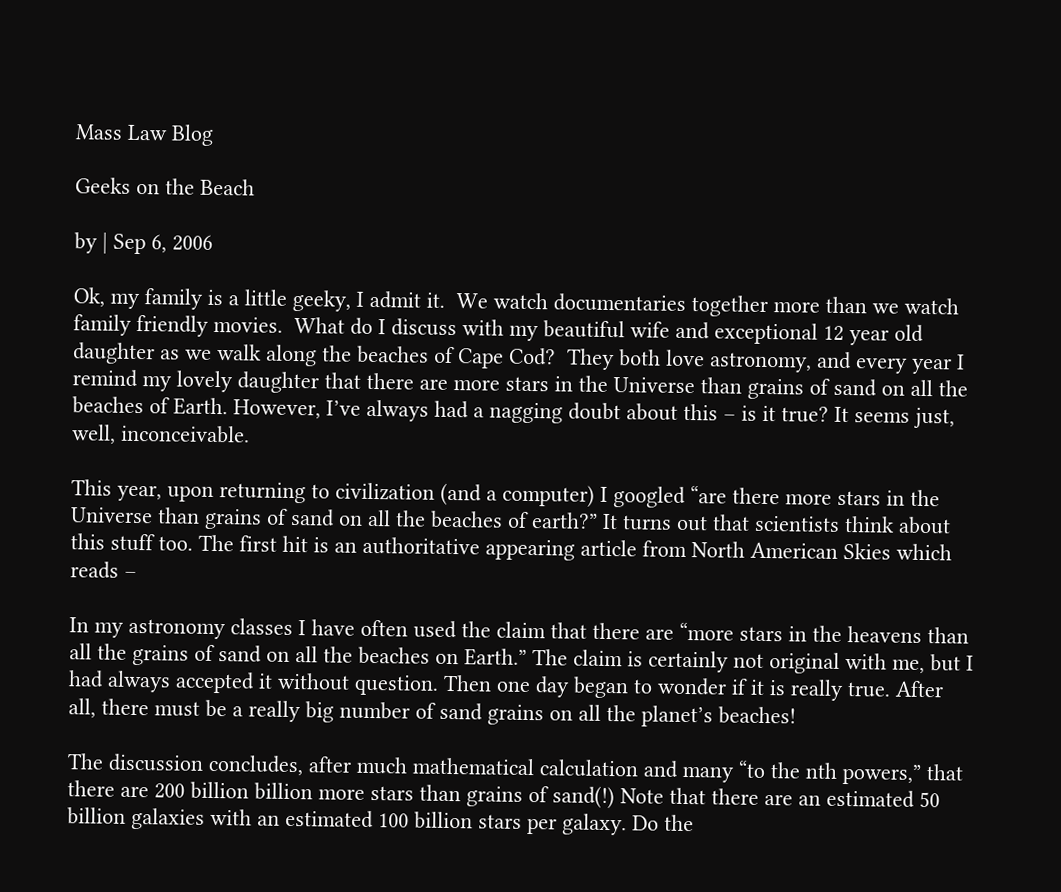Mass Law Blog

Geeks on the Beach

by | Sep 6, 2006

Ok, my family is a little geeky, I admit it.  We watch documentaries together more than we watch family friendly movies.  What do I discuss with my beautiful wife and exceptional 12 year old daughter as we walk along the beaches of Cape Cod?  They both love astronomy, and every year I remind my lovely daughter that there are more stars in the Universe than grains of sand on all the beaches of Earth. However, I’ve always had a nagging doubt about this – is it true? It seems just, well, inconceivable.

This year, upon returning to civilization (and a computer) I googled “are there more stars in the Universe than grains of sand on all the beaches of earth?” It turns out that scientists think about this stuff too. The first hit is an authoritative appearing article from North American Skies which reads –

In my astronomy classes I have often used the claim that there are “more stars in the heavens than all the grains of sand on all the beaches on Earth.” The claim is certainly not original with me, but I had always accepted it without question. Then one day began to wonder if it is really true. After all, there must be a really big number of sand grains on all the planet’s beaches!

The discussion concludes, after much mathematical calculation and many “to the nth powers,” that there are 200 billion billion more stars than grains of sand(!) Note that there are an estimated 50 billion galaxies with an estimated 100 billion stars per galaxy. Do the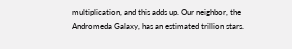multiplication, and this adds up. Our neighbor, the Andromeda Galaxy, has an estimated trillion stars.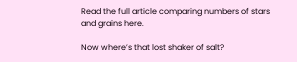Read the full article comparing numbers of stars and grains here.

Now where’s that lost shaker of salt?